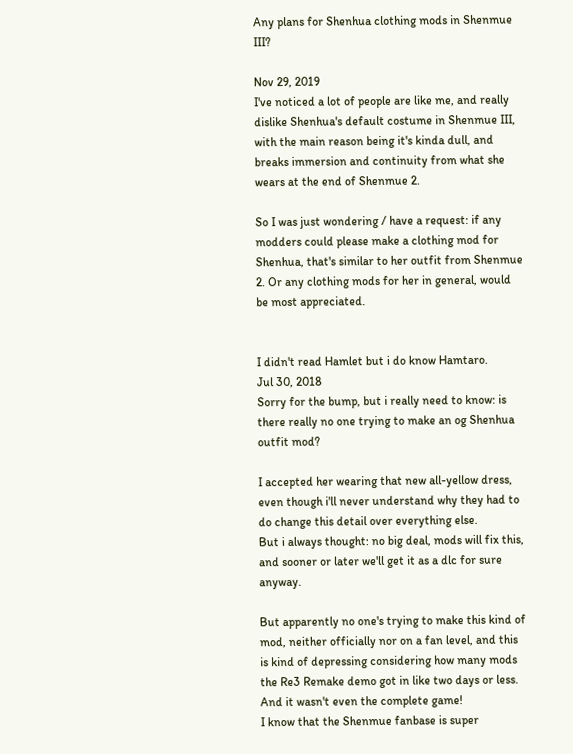Any plans for Shenhua clothing mods in Shenmue III?

Nov 29, 2019
I've noticed a lot of people are like me, and really dislike Shenhua's default costume in Shenmue III, with the main reason being it's kinda dull, and breaks immersion and continuity from what she wears at the end of Shenmue 2.

So I was just wondering / have a request: if any modders could please make a clothing mod for Shenhua, that's similar to her outfit from Shenmue 2. Or any clothing mods for her in general, would be most appreciated.


I didn't read Hamlet but i do know Hamtaro.
Jul 30, 2018
Sorry for the bump, but i really need to know: is there really no one trying to make an og Shenhua outfit mod?

I accepted her wearing that new all-yellow dress, even though i'll never understand why they had to do change this detail over everything else.
But i always thought: no big deal, mods will fix this, and sooner or later we'll get it as a dlc for sure anyway.

But apparently no one's trying to make this kind of mod, neither officially nor on a fan level, and this is kind of depressing considering how many mods the Re3 Remake demo got in like two days or less. And it wasn't even the complete game!
I know that the Shenmue fanbase is super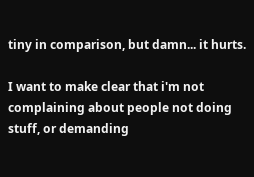tiny in comparison, but damn... it hurts.

I want to make clear that i'm not complaining about people not doing stuff, or demanding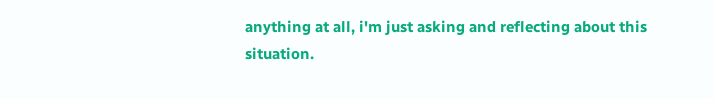anything at all, i'm just asking and reflecting about this situation.